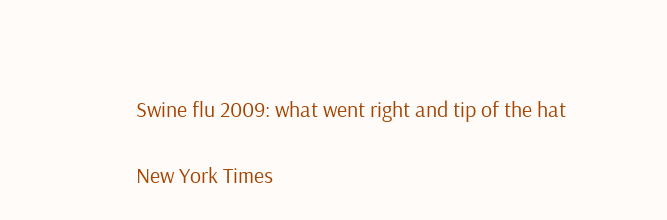Swine flu 2009: what went right and tip of the hat

New York Times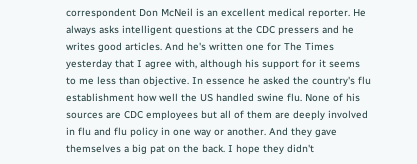correspondent Don McNeil is an excellent medical reporter. He always asks intelligent questions at the CDC pressers and he writes good articles. And he's written one for The Times yesterday that I agree with, although his support for it seems to me less than objective. In essence he asked the country's flu establishment how well the US handled swine flu. None of his sources are CDC employees but all of them are deeply involved in flu and flu policy in one way or another. And they gave themselves a big pat on the back. I hope they didn't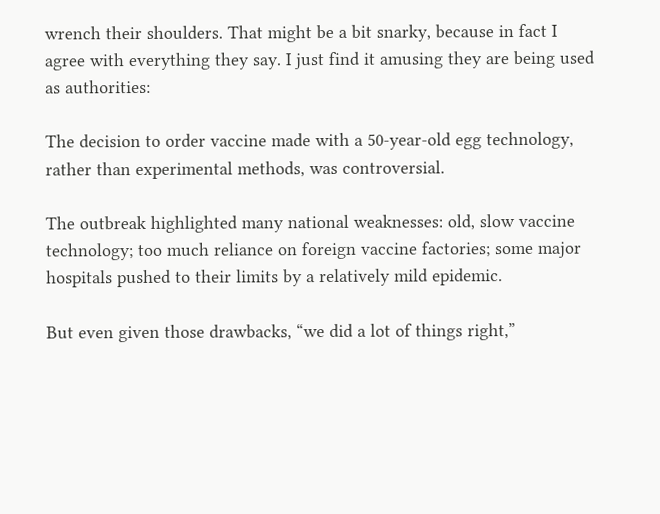wrench their shoulders. That might be a bit snarky, because in fact I agree with everything they say. I just find it amusing they are being used as authorities:

The decision to order vaccine made with a 50-year-old egg technology, rather than experimental methods, was controversial.

The outbreak highlighted many national weaknesses: old, slow vaccine technology; too much reliance on foreign vaccine factories; some major hospitals pushed to their limits by a relatively mild epidemic.

But even given those drawbacks, “we did a lot of things right,”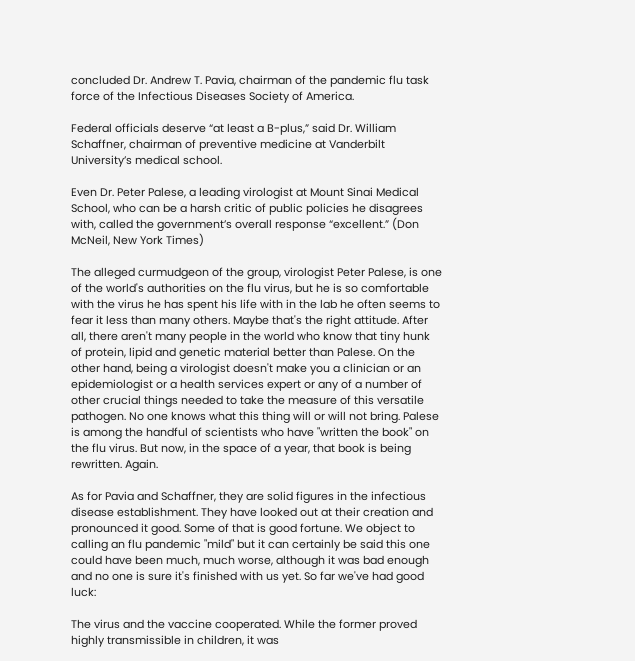concluded Dr. Andrew T. Pavia, chairman of the pandemic flu task force of the Infectious Diseases Society of America.

Federal officials deserve “at least a B-plus,” said Dr. William Schaffner, chairman of preventive medicine at Vanderbilt University’s medical school.

Even Dr. Peter Palese, a leading virologist at Mount Sinai Medical School, who can be a harsh critic of public policies he disagrees with, called the government’s overall response “excellent.” (Don McNeil, New York Times)

The alleged curmudgeon of the group, virologist Peter Palese, is one of the world's authorities on the flu virus, but he is so comfortable with the virus he has spent his life with in the lab he often seems to fear it less than many others. Maybe that's the right attitude. After all, there aren't many people in the world who know that tiny hunk of protein, lipid and genetic material better than Palese. On the other hand, being a virologist doesn't make you a clinician or an epidemiologist or a health services expert or any of a number of other crucial things needed to take the measure of this versatile pathogen. No one knows what this thing will or will not bring. Palese is among the handful of scientists who have "written the book" on the flu virus. But now, in the space of a year, that book is being rewritten. Again.

As for Pavia and Schaffner, they are solid figures in the infectious disease establishment. They have looked out at their creation and pronounced it good. Some of that is good fortune. We object to calling an flu pandemic "mild" but it can certainly be said this one could have been much, much worse, although it was bad enough and no one is sure it's finished with us yet. So far we've had good luck:

The virus and the vaccine cooperated. While the former proved highly transmissible in children, it was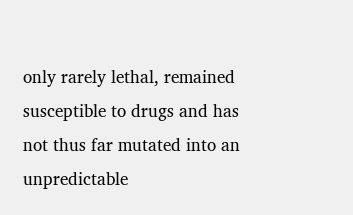only rarely lethal, remained susceptible to drugs and has not thus far mutated into an unpredictable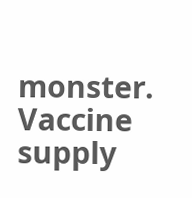monster. Vaccine supply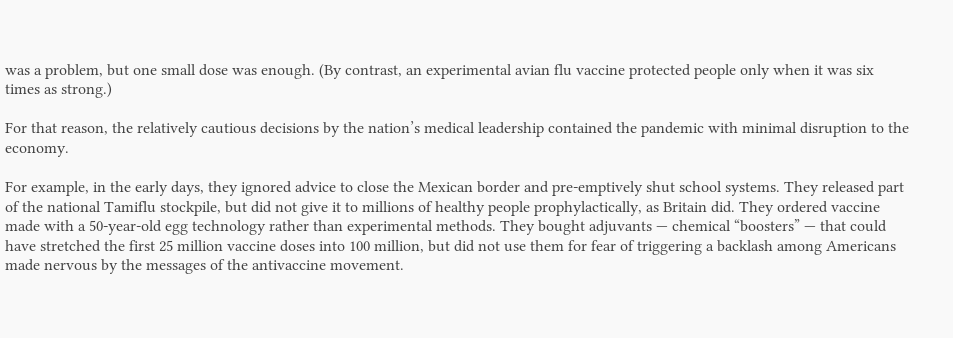was a problem, but one small dose was enough. (By contrast, an experimental avian flu vaccine protected people only when it was six times as strong.)

For that reason, the relatively cautious decisions by the nation’s medical leadership contained the pandemic with minimal disruption to the economy.

For example, in the early days, they ignored advice to close the Mexican border and pre-emptively shut school systems. They released part of the national Tamiflu stockpile, but did not give it to millions of healthy people prophylactically, as Britain did. They ordered vaccine made with a 50-year-old egg technology rather than experimental methods. They bought adjuvants — chemical “boosters” — that could have stretched the first 25 million vaccine doses into 100 million, but did not use them for fear of triggering a backlash among Americans made nervous by the messages of the antivaccine movement.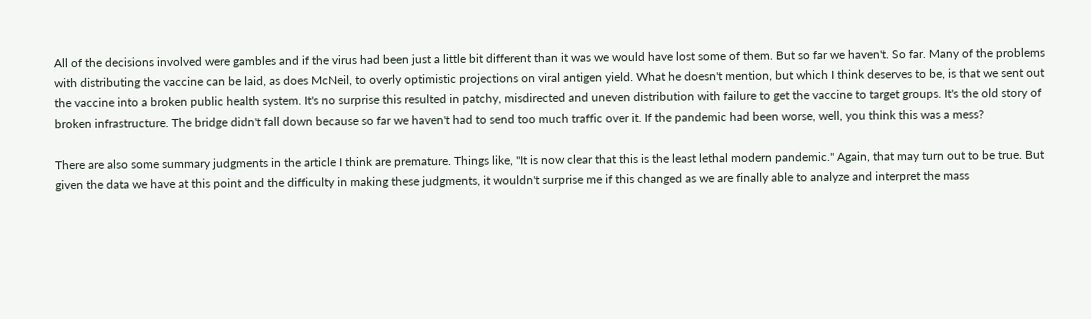All of the decisions involved were gambles and if the virus had been just a little bit different than it was we would have lost some of them. But so far we haven't. So far. Many of the problems with distributing the vaccine can be laid, as does McNeil, to overly optimistic projections on viral antigen yield. What he doesn't mention, but which I think deserves to be, is that we sent out the vaccine into a broken public health system. It's no surprise this resulted in patchy, misdirected and uneven distribution with failure to get the vaccine to target groups. It's the old story of broken infrastructure. The bridge didn't fall down because so far we haven't had to send too much traffic over it. If the pandemic had been worse, well, you think this was a mess?

There are also some summary judgments in the article I think are premature. Things like, "It is now clear that this is the least lethal modern pandemic." Again, that may turn out to be true. But given the data we have at this point and the difficulty in making these judgments, it wouldn't surprise me if this changed as we are finally able to analyze and interpret the mass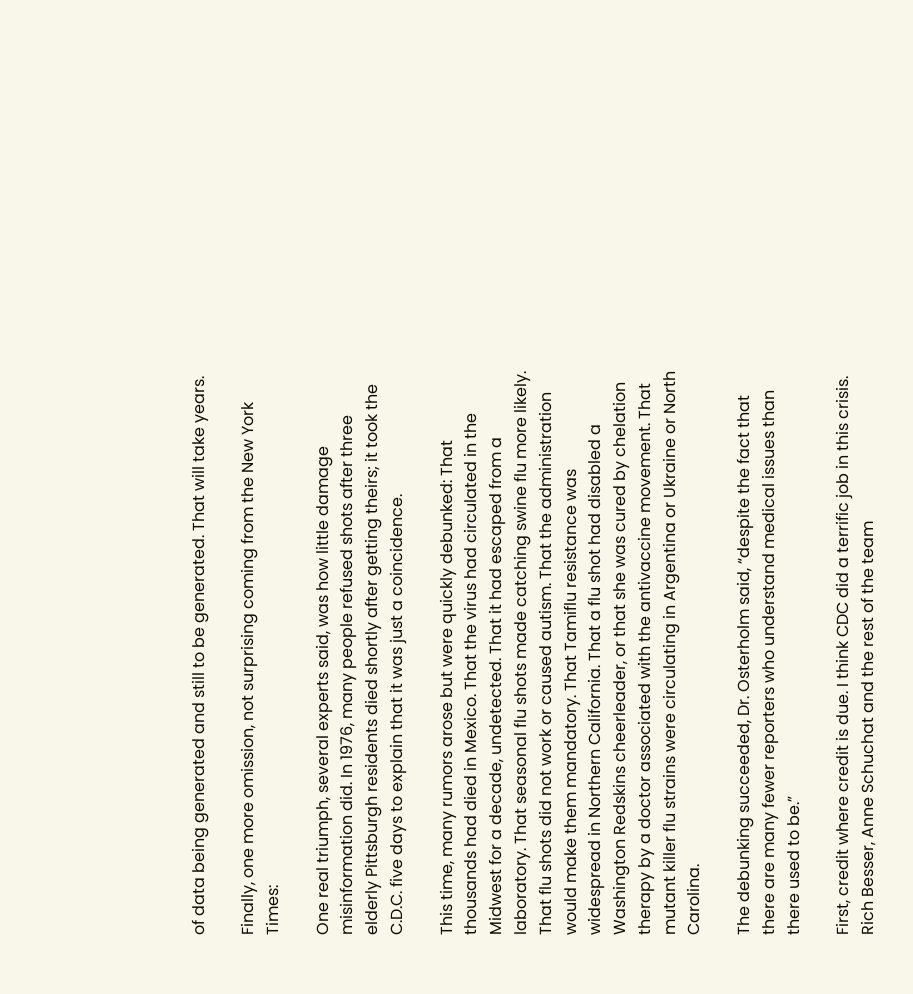of data being generated and still to be generated. That will take years.

Finally, one more omission, not surprising coming from the New York Times:

One real triumph, several experts said, was how little damage misinformation did. In 1976, many people refused shots after three elderly Pittsburgh residents died shortly after getting theirs; it took the C.D.C. five days to explain that it was just a coincidence.

This time, many rumors arose but were quickly debunked: That thousands had died in Mexico. That the virus had circulated in the Midwest for a decade, undetected. That it had escaped from a laboratory. That seasonal flu shots made catching swine flu more likely. That flu shots did not work or caused autism. That the administration would make them mandatory. That Tamiflu resistance was widespread in Northern California. That a flu shot had disabled a Washington Redskins cheerleader, or that she was cured by chelation therapy by a doctor associated with the antivaccine movement. That mutant killer flu strains were circulating in Argentina or Ukraine or North Carolina.

The debunking succeeded, Dr. Osterholm said, “despite the fact that there are many fewer reporters who understand medical issues than there used to be.”

First, credit where credit is due. I think CDC did a terrific job in this crisis. Rich Besser, Anne Schuchat and the rest of the team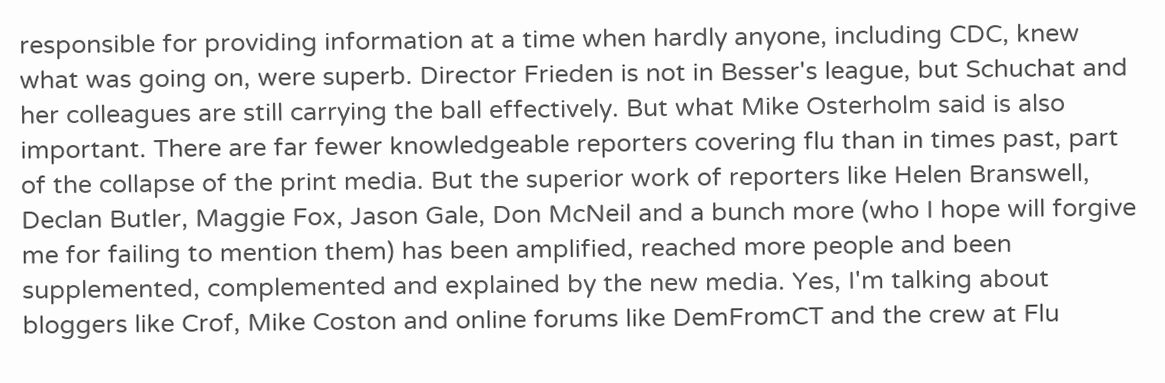responsible for providing information at a time when hardly anyone, including CDC, knew what was going on, were superb. Director Frieden is not in Besser's league, but Schuchat and her colleagues are still carrying the ball effectively. But what Mike Osterholm said is also important. There are far fewer knowledgeable reporters covering flu than in times past, part of the collapse of the print media. But the superior work of reporters like Helen Branswell, Declan Butler, Maggie Fox, Jason Gale, Don McNeil and a bunch more (who I hope will forgive me for failing to mention them) has been amplified, reached more people and been supplemented, complemented and explained by the new media. Yes, I'm talking about bloggers like Crof, Mike Coston and online forums like DemFromCT and the crew at Flu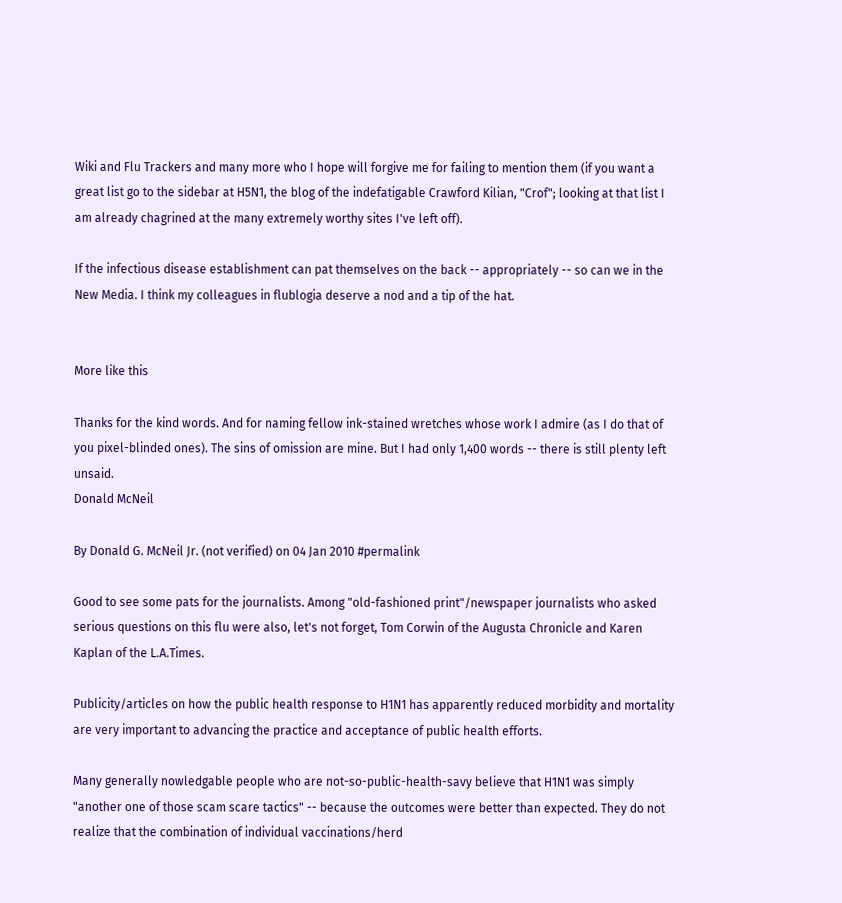Wiki and Flu Trackers and many more who I hope will forgive me for failing to mention them (if you want a great list go to the sidebar at H5N1, the blog of the indefatigable Crawford Kilian, "Crof"; looking at that list I am already chagrined at the many extremely worthy sites I've left off).

If the infectious disease establishment can pat themselves on the back -- appropriately -- so can we in the New Media. I think my colleagues in flublogia deserve a nod and a tip of the hat.


More like this

Thanks for the kind words. And for naming fellow ink-stained wretches whose work I admire (as I do that of you pixel-blinded ones). The sins of omission are mine. But I had only 1,400 words -- there is still plenty left unsaid.
Donald McNeil

By Donald G. McNeil Jr. (not verified) on 04 Jan 2010 #permalink

Good to see some pats for the journalists. Among "old-fashioned print"/newspaper journalists who asked serious questions on this flu were also, let's not forget, Tom Corwin of the Augusta Chronicle and Karen Kaplan of the L.A.Times.

Publicity/articles on how the public health response to H1N1 has apparently reduced morbidity and mortality are very important to advancing the practice and acceptance of public health efforts.

Many generally nowledgable people who are not-so-public-health-savy believe that H1N1 was simply "another one of those scam scare tactics" -- because the outcomes were better than expected. They do not realize that the combination of individual vaccinations/herd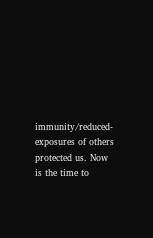immunity/reduced-exposures of others protected us. Now is the time to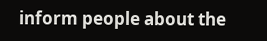inform people about the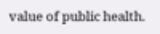value of public health.